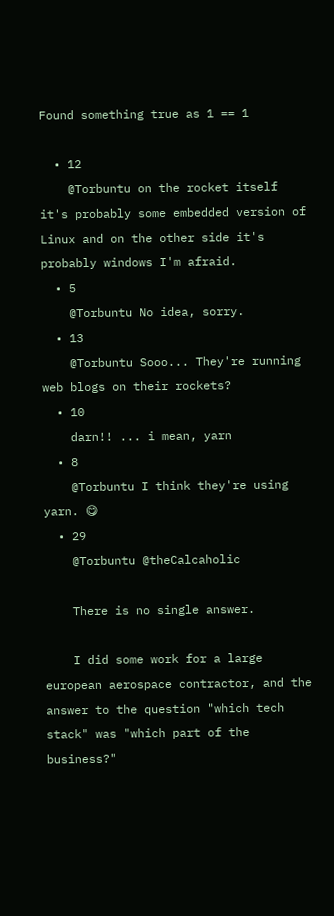Found something true as 1 == 1

  • 12
    @Torbuntu on the rocket itself it's probably some embedded version of Linux and on the other side it's probably windows I'm afraid.
  • 5
    @Torbuntu No idea, sorry.
  • 13
    @Torbuntu Sooo... They're running web blogs on their rockets?
  • 10
    darn!! ... i mean, yarn
  • 8
    @Torbuntu I think they're using yarn. 😋
  • 29
    @Torbuntu @theCalcaholic

    There is no single answer.

    I did some work for a large european aerospace contractor, and the answer to the question "which tech stack" was "which part of the business?"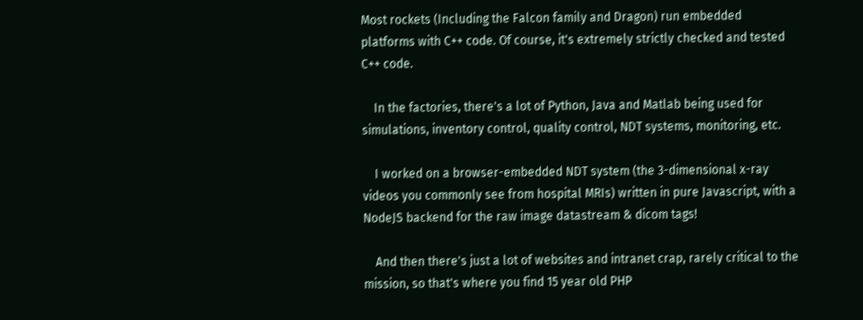Most rockets (Including the Falcon family and Dragon) run embedded platforms with C++ code. Of course, it's extremely strictly checked and tested C++ code.

    In the factories, there's a lot of Python, Java and Matlab being used for simulations, inventory control, quality control, NDT systems, monitoring, etc.

    I worked on a browser-embedded NDT system (the 3-dimensional x-ray videos you commonly see from hospital MRIs) written in pure Javascript, with a NodeJS backend for the raw image datastream & dicom tags!

    And then there's just a lot of websites and intranet crap, rarely critical to the mission, so that's where you find 15 year old PHP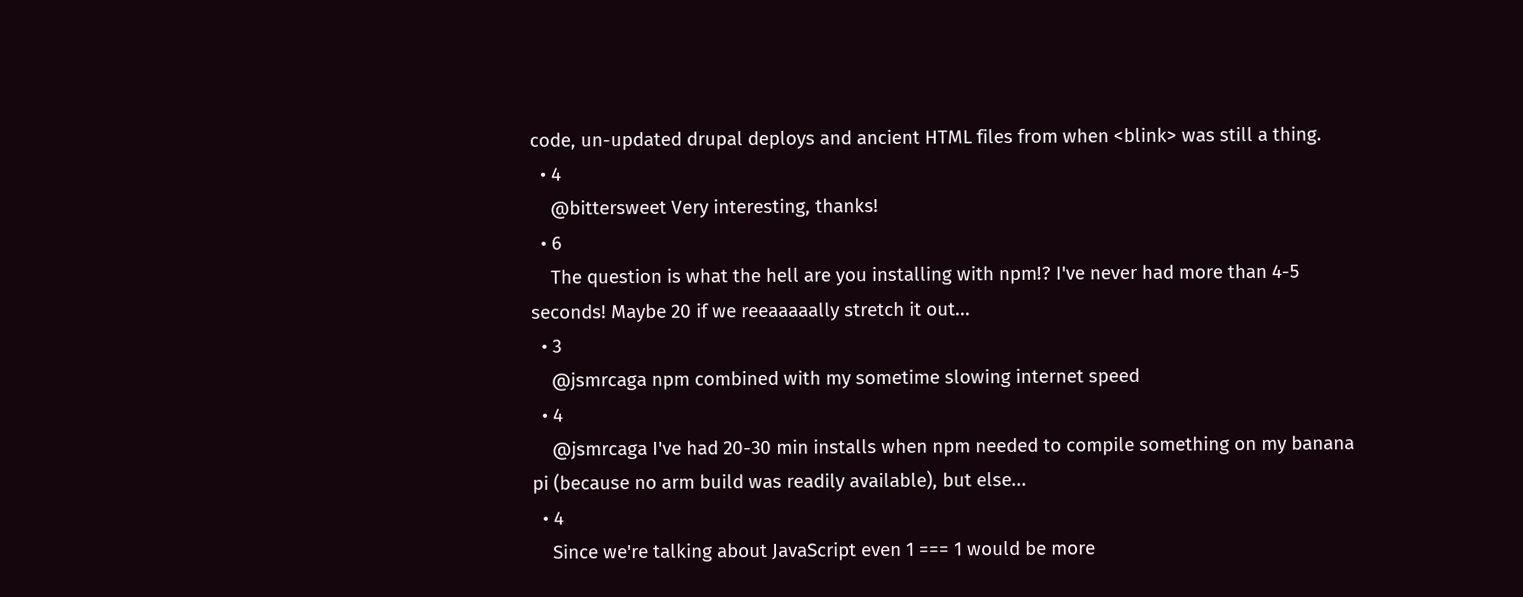code, un-updated drupal deploys and ancient HTML files from when <blink> was still a thing.
  • 4
    @bittersweet Very interesting, thanks!
  • 6
    The question is what the hell are you installing with npm!? I've never had more than 4-5 seconds! Maybe 20 if we reeaaaaally stretch it out...
  • 3
    @jsmrcaga npm combined with my sometime slowing internet speed
  • 4
    @jsmrcaga I've had 20-30 min installs when npm needed to compile something on my banana pi (because no arm build was readily available), but else...
  • 4
    Since we're talking about JavaScript even 1 === 1 would be more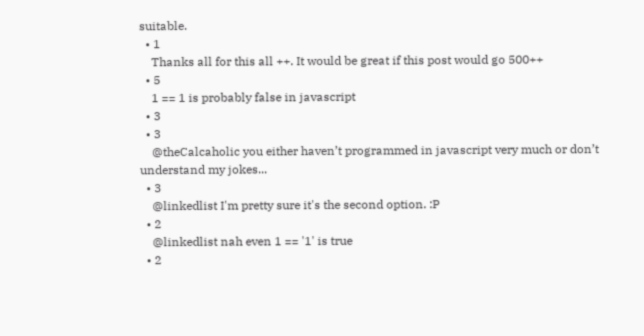suitable.
  • 1
    Thanks all for this all ++. It would be great if this post would go 500++
  • 5
    1 == 1 is probably false in javascript
  • 3
  • 3
    @theCalcaholic you either haven’t programmed in javascript very much or don’t understand my jokes...
  • 3
    @linkedlist I'm pretty sure it's the second option. :P
  • 2
    @linkedlist nah even 1 == '1' is true
  • 2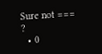Sure not === ?
  • 0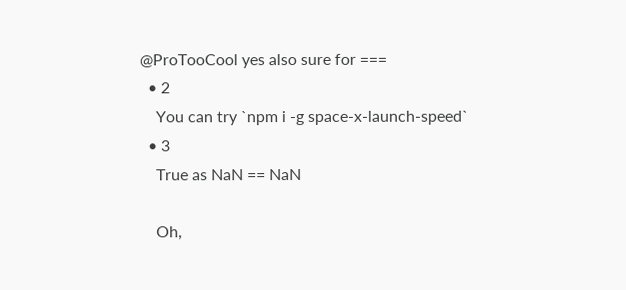@ProTooCool yes also sure for ===
  • 2
    You can try `npm i -g space-x-launch-speed`
  • 3
    True as NaN == NaN

    Oh,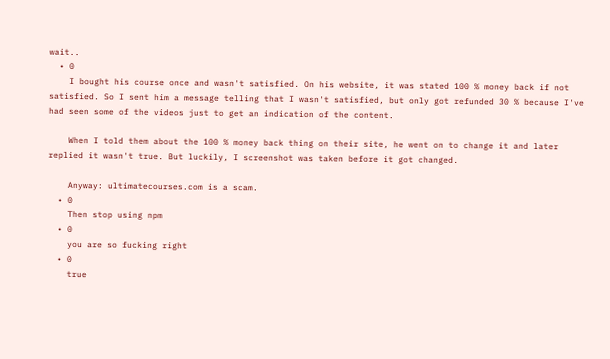wait..
  • 0
    I bought his course once and wasn't satisfied. On his website, it was stated 100 % money back if not satisfied. So I sent him a message telling that I wasn't satisfied, but only got refunded 30 % because I've had seen some of the videos just to get an indication of the content.

    When I told them about the 100 % money back thing on their site, he went on to change it and later replied it wasn't true. But luckily, I screenshot was taken before it got changed.

    Anyway: ultimatecourses.com is a scam.
  • 0
    Then stop using npm
  • 0
    you are so fucking right
  • 0
    true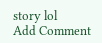story lol
Add Comment